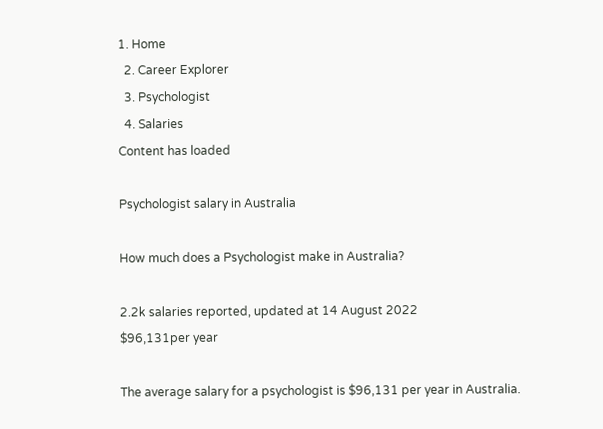1. Home
  2. Career Explorer
  3. Psychologist
  4. Salaries
Content has loaded

Psychologist salary in Australia

How much does a Psychologist make in Australia?

2.2k salaries reported, updated at 14 August 2022
$96,131per year

The average salary for a psychologist is $96,131 per year in Australia.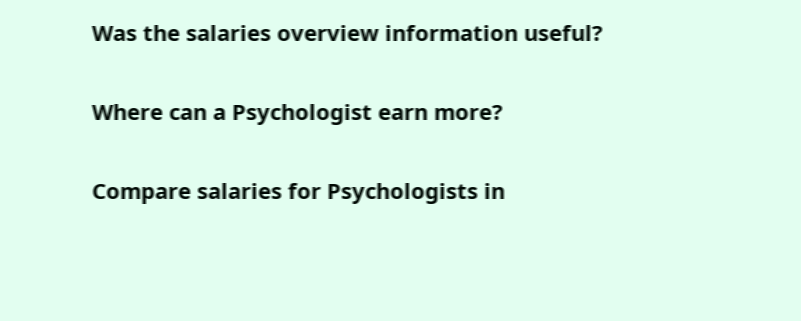Was the salaries overview information useful?

Where can a Psychologist earn more?

Compare salaries for Psychologists in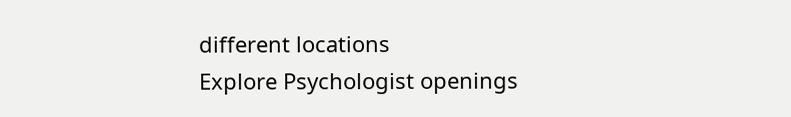different locations
Explore Psychologist openings